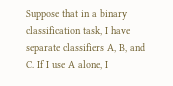Suppose that in a binary classification task, I have separate classifiers A, B, and C. If I use A alone, I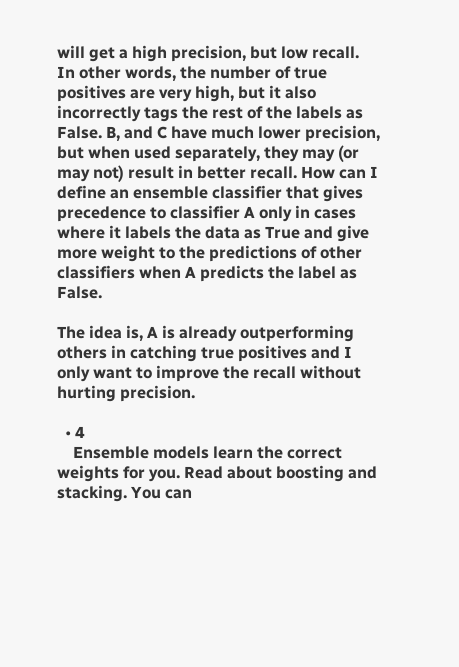will get a high precision, but low recall. In other words, the number of true positives are very high, but it also incorrectly tags the rest of the labels as False. B, and C have much lower precision, but when used separately, they may (or may not) result in better recall. How can I define an ensemble classifier that gives precedence to classifier A only in cases where it labels the data as True and give more weight to the predictions of other classifiers when A predicts the label as False.

The idea is, A is already outperforming others in catching true positives and I only want to improve the recall without hurting precision.

  • 4
    Ensemble models learn the correct weights for you. Read about boosting and stacking. You can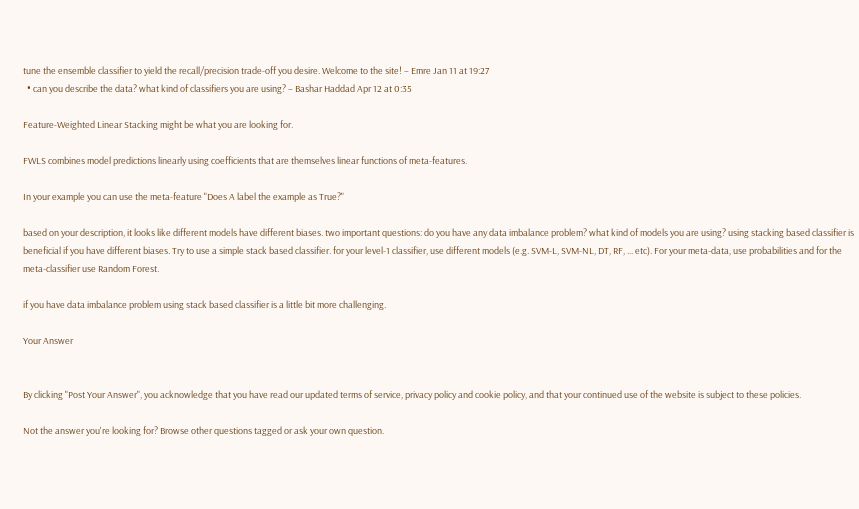tune the ensemble classifier to yield the recall/precision trade-off you desire. Welcome to the site! – Emre Jan 11 at 19:27
  • can you describe the data? what kind of classifiers you are using? – Bashar Haddad Apr 12 at 0:35

Feature-Weighted Linear Stacking might be what you are looking for.

FWLS combines model predictions linearly using coefficients that are themselves linear functions of meta-features.

In your example you can use the meta-feature "Does A label the example as True?"

based on your description, it looks like different models have different biases. two important questions: do you have any data imbalance problem? what kind of models you are using? using stacking based classifier is beneficial if you have different biases. Try to use a simple stack based classifier. for your level-1 classifier, use different models (e.g. SVM-L, SVM-NL, DT, RF, ... etc). For your meta-data, use probabilities and for the meta-classifier use Random Forest.

if you have data imbalance problem using stack based classifier is a little bit more challenging.

Your Answer


By clicking "Post Your Answer", you acknowledge that you have read our updated terms of service, privacy policy and cookie policy, and that your continued use of the website is subject to these policies.

Not the answer you're looking for? Browse other questions tagged or ask your own question.